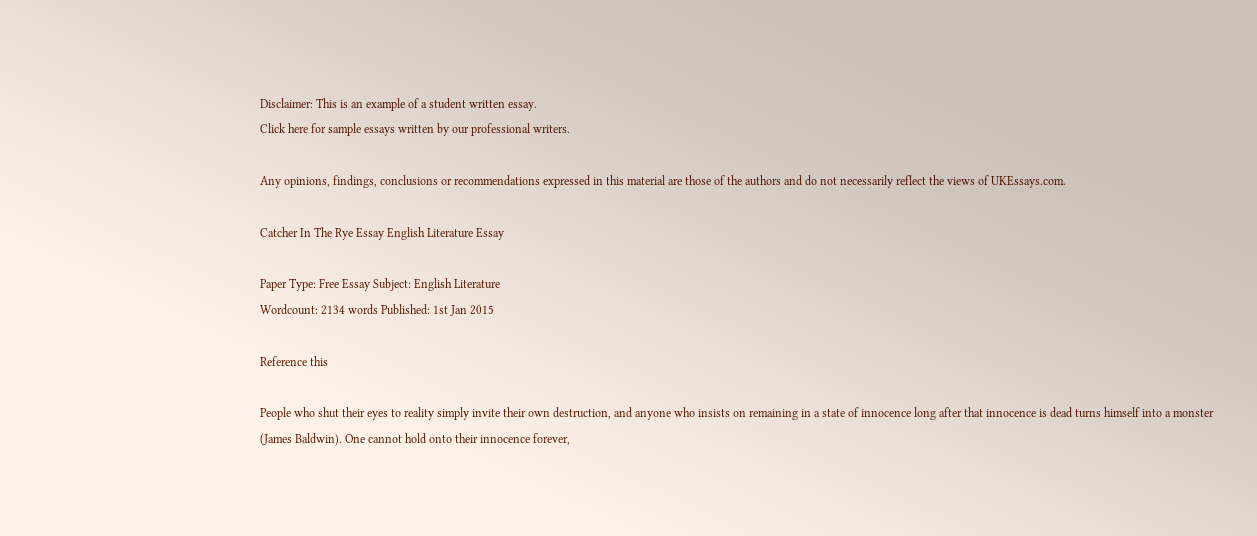Disclaimer: This is an example of a student written essay.
Click here for sample essays written by our professional writers.

Any opinions, findings, conclusions or recommendations expressed in this material are those of the authors and do not necessarily reflect the views of UKEssays.com.

Catcher In The Rye Essay English Literature Essay

Paper Type: Free Essay Subject: English Literature
Wordcount: 2134 words Published: 1st Jan 2015

Reference this

People who shut their eyes to reality simply invite their own destruction, and anyone who insists on remaining in a state of innocence long after that innocence is dead turns himself into a monster (James Baldwin). One cannot hold onto their innocence forever,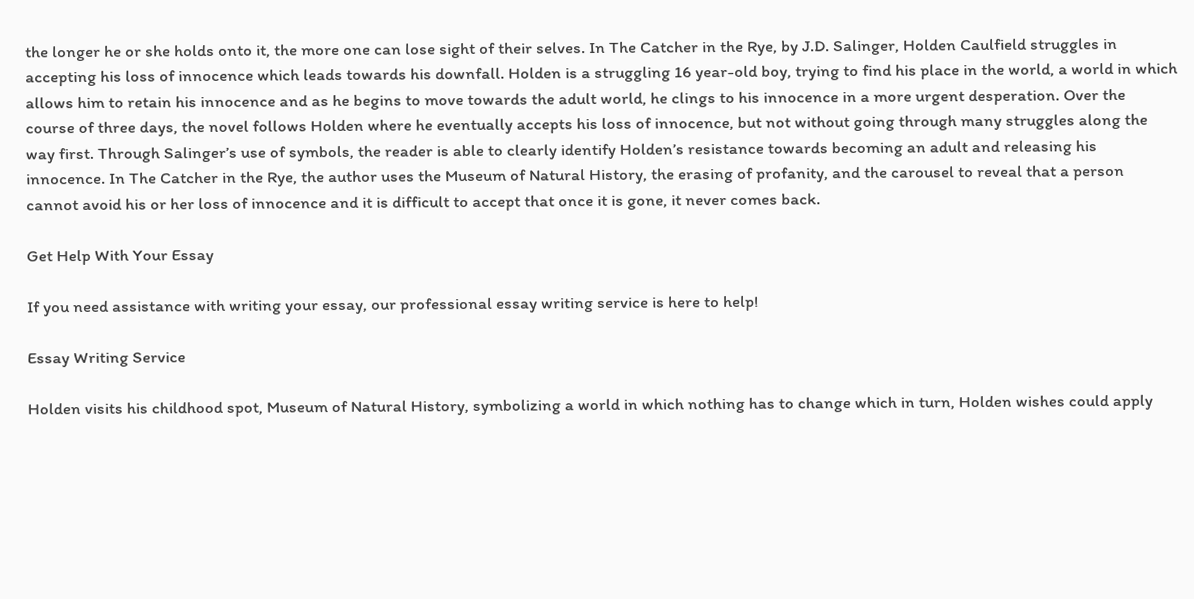the longer he or she holds onto it, the more one can lose sight of their selves. In The Catcher in the Rye, by J.D. Salinger, Holden Caulfield struggles in accepting his loss of innocence which leads towards his downfall. Holden is a struggling 16 year-old boy, trying to find his place in the world, a world in which allows him to retain his innocence and as he begins to move towards the adult world, he clings to his innocence in a more urgent desperation. Over the course of three days, the novel follows Holden where he eventually accepts his loss of innocence, but not without going through many struggles along the way first. Through Salinger’s use of symbols, the reader is able to clearly identify Holden’s resistance towards becoming an adult and releasing his innocence. In The Catcher in the Rye, the author uses the Museum of Natural History, the erasing of profanity, and the carousel to reveal that a person cannot avoid his or her loss of innocence and it is difficult to accept that once it is gone, it never comes back.

Get Help With Your Essay

If you need assistance with writing your essay, our professional essay writing service is here to help!

Essay Writing Service

Holden visits his childhood spot, Museum of Natural History, symbolizing a world in which nothing has to change which in turn, Holden wishes could apply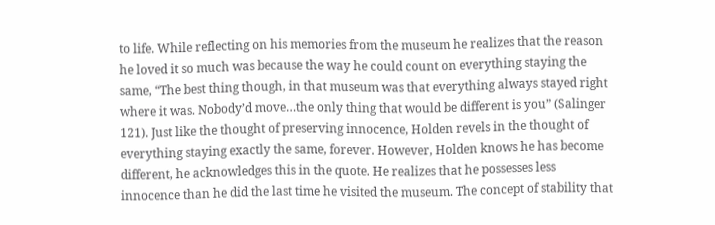to life. While reflecting on his memories from the museum he realizes that the reason he loved it so much was because the way he could count on everything staying the same, “The best thing though, in that museum was that everything always stayed right where it was. Nobody’d move…the only thing that would be different is you” (Salinger 121). Just like the thought of preserving innocence, Holden revels in the thought of everything staying exactly the same, forever. However, Holden knows he has become different, he acknowledges this in the quote. He realizes that he possesses less innocence than he did the last time he visited the museum. The concept of stability that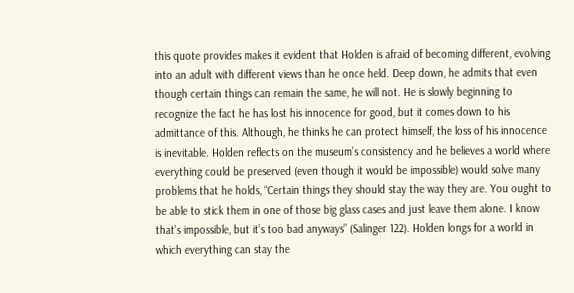this quote provides makes it evident that Holden is afraid of becoming different, evolving into an adult with different views than he once held. Deep down, he admits that even though certain things can remain the same, he will not. He is slowly beginning to recognize the fact he has lost his innocence for good, but it comes down to his admittance of this. Although, he thinks he can protect himself, the loss of his innocence is inevitable. Holden reflects on the museum’s consistency and he believes a world where everything could be preserved (even though it would be impossible) would solve many problems that he holds, “Certain things they should stay the way they are. You ought to be able to stick them in one of those big glass cases and just leave them alone. I know that’s impossible, but it’s too bad anyways” (Salinger 122). Holden longs for a world in which everything can stay the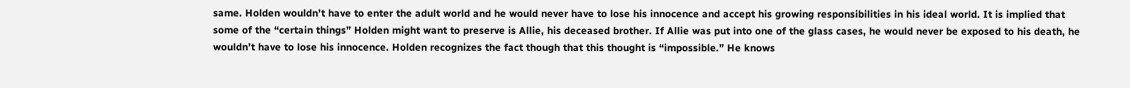same. Holden wouldn’t have to enter the adult world and he would never have to lose his innocence and accept his growing responsibilities in his ideal world. It is implied that some of the “certain things” Holden might want to preserve is Allie, his deceased brother. If Allie was put into one of the glass cases, he would never be exposed to his death, he wouldn’t have to lose his innocence. Holden recognizes the fact though that this thought is “impossible.” He knows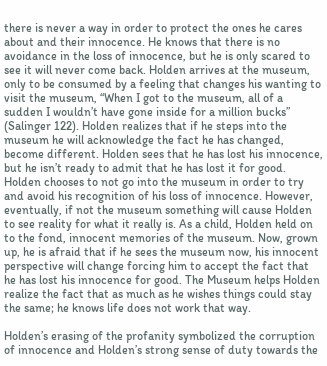there is never a way in order to protect the ones he cares about and their innocence. He knows that there is no avoidance in the loss of innocence, but he is only scared to see it will never come back. Holden arrives at the museum, only to be consumed by a feeling that changes his wanting to visit the museum, “When I got to the museum, all of a sudden I wouldn’t have gone inside for a million bucks” (Salinger 122). Holden realizes that if he steps into the museum he will acknowledge the fact he has changed, become different. Holden sees that he has lost his innocence, but he isn’t ready to admit that he has lost it for good. Holden chooses to not go into the museum in order to try and avoid his recognition of his loss of innocence. However, eventually, if not the museum something will cause Holden to see reality for what it really is. As a child, Holden held on to the fond, innocent memories of the museum. Now, grown up, he is afraid that if he sees the museum now, his innocent perspective will change forcing him to accept the fact that he has lost his innocence for good. The Museum helps Holden realize the fact that as much as he wishes things could stay the same; he knows life does not work that way.

Holden’s erasing of the profanity symbolized the corruption of innocence and Holden’s strong sense of duty towards the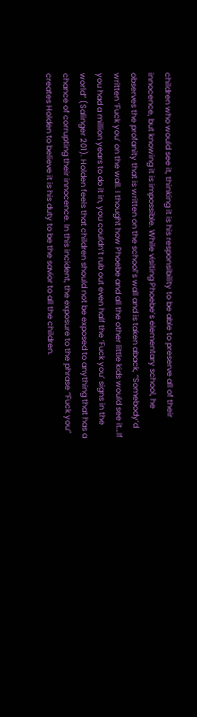children who would see it, thinking it is his responsibility to be able to preserve all of their innocence, but knowing it is impossible. While visiting Phoebe’s elementary school, he observes the profanity that is written on the school’s wall and is taken aback, “Somebody’d written ‘Fuck you’ on the wall. I thought how Phoebe and all the other little kids would see it…If you had a million years to do it in, you couldn’t rub out even half the ‘Fuck you’ signs in the world” (Salinger 201). Holden feels that children should not be exposed to anything that has a chance of corrupting their innocence. In this incident, the exposure to the phrase “Fuck you” creates Holden to believe it is his duty to be the savior to all the children.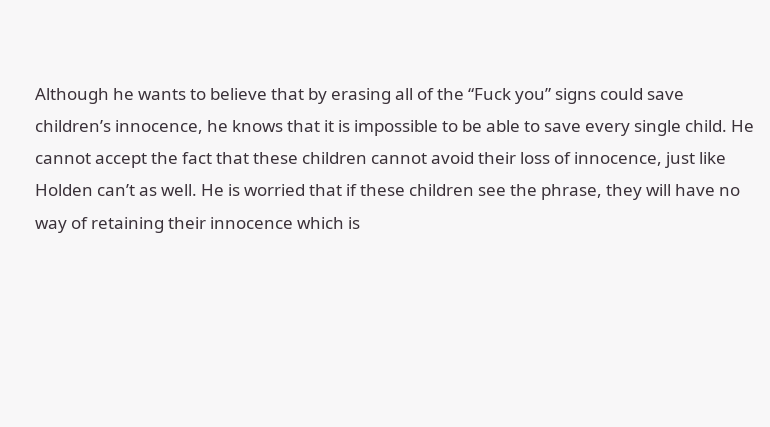Although he wants to believe that by erasing all of the “Fuck you” signs could save children’s innocence, he knows that it is impossible to be able to save every single child. He cannot accept the fact that these children cannot avoid their loss of innocence, just like Holden can’t as well. He is worried that if these children see the phrase, they will have no way of retaining their innocence which is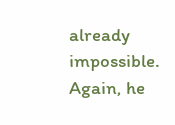already impossible. Again, he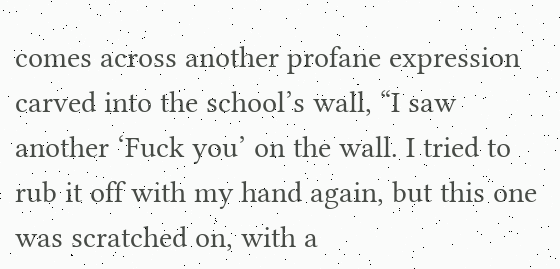comes across another profane expression carved into the school’s wall, “I saw another ‘Fuck you’ on the wall. I tried to rub it off with my hand again, but this one was scratched on, with a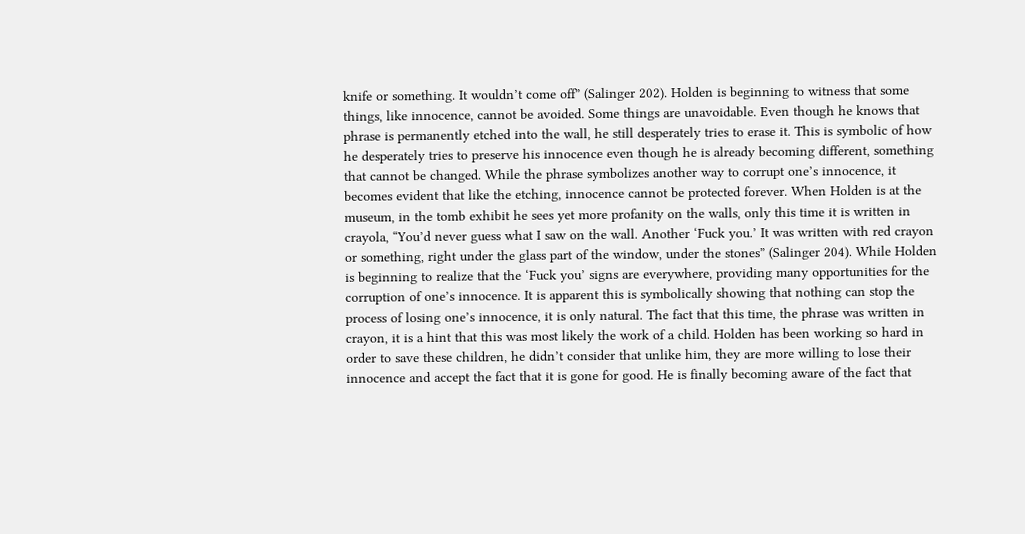knife or something. It wouldn’t come off” (Salinger 202). Holden is beginning to witness that some things, like innocence, cannot be avoided. Some things are unavoidable. Even though he knows that phrase is permanently etched into the wall, he still desperately tries to erase it. This is symbolic of how he desperately tries to preserve his innocence even though he is already becoming different, something that cannot be changed. While the phrase symbolizes another way to corrupt one’s innocence, it becomes evident that like the etching, innocence cannot be protected forever. When Holden is at the museum, in the tomb exhibit he sees yet more profanity on the walls, only this time it is written in crayola, “You’d never guess what I saw on the wall. Another ‘Fuck you.’ It was written with red crayon or something, right under the glass part of the window, under the stones” (Salinger 204). While Holden is beginning to realize that the ‘Fuck you’ signs are everywhere, providing many opportunities for the corruption of one’s innocence. It is apparent this is symbolically showing that nothing can stop the process of losing one’s innocence, it is only natural. The fact that this time, the phrase was written in crayon, it is a hint that this was most likely the work of a child. Holden has been working so hard in order to save these children, he didn’t consider that unlike him, they are more willing to lose their innocence and accept the fact that it is gone for good. He is finally becoming aware of the fact that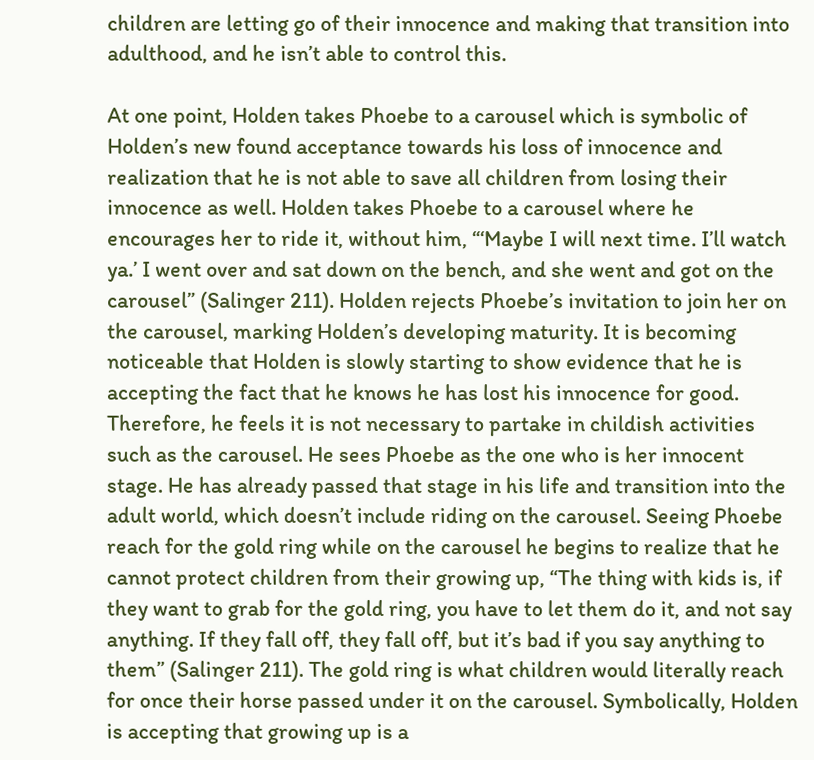children are letting go of their innocence and making that transition into adulthood, and he isn’t able to control this.

At one point, Holden takes Phoebe to a carousel which is symbolic of Holden’s new found acceptance towards his loss of innocence and realization that he is not able to save all children from losing their innocence as well. Holden takes Phoebe to a carousel where he encourages her to ride it, without him, “‘Maybe I will next time. I’ll watch ya.’ I went over and sat down on the bench, and she went and got on the carousel” (Salinger 211). Holden rejects Phoebe’s invitation to join her on the carousel, marking Holden’s developing maturity. It is becoming noticeable that Holden is slowly starting to show evidence that he is accepting the fact that he knows he has lost his innocence for good. Therefore, he feels it is not necessary to partake in childish activities such as the carousel. He sees Phoebe as the one who is her innocent stage. He has already passed that stage in his life and transition into the adult world, which doesn’t include riding on the carousel. Seeing Phoebe reach for the gold ring while on the carousel he begins to realize that he cannot protect children from their growing up, “The thing with kids is, if they want to grab for the gold ring, you have to let them do it, and not say anything. If they fall off, they fall off, but it’s bad if you say anything to them” (Salinger 211). The gold ring is what children would literally reach for once their horse passed under it on the carousel. Symbolically, Holden is accepting that growing up is a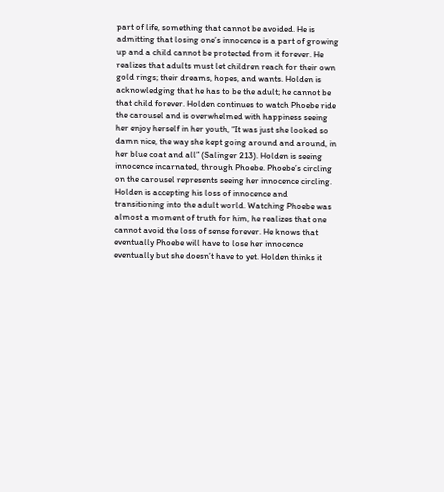part of life, something that cannot be avoided. He is admitting that losing one’s innocence is a part of growing up and a child cannot be protected from it forever. He realizes that adults must let children reach for their own gold rings; their dreams, hopes, and wants. Holden is acknowledging that he has to be the adult; he cannot be that child forever. Holden continues to watch Phoebe ride the carousel and is overwhelmed with happiness seeing her enjoy herself in her youth, “It was just she looked so damn nice, the way she kept going around and around, in her blue coat and all” (Salinger 213). Holden is seeing innocence incarnated, through Phoebe. Phoebe’s circling on the carousel represents seeing her innocence circling. Holden is accepting his loss of innocence and transitioning into the adult world. Watching Phoebe was almost a moment of truth for him, he realizes that one cannot avoid the loss of sense forever. He knows that eventually Phoebe will have to lose her innocence eventually but she doesn’t have to yet. Holden thinks it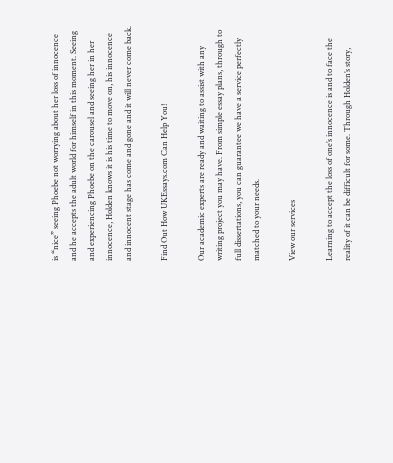is “nice” seeing Phoebe not worrying about her loss of innocence and he accepts the adult world for himself in this moment. Seeing and experiencing Phoebe on the carousel and seeing her in her innocence, Holden knows it is his time to move on, his innocence and innocent stage has come and gone and it will never come back.

Find Out How UKEssays.com Can Help You!

Our academic experts are ready and waiting to assist with any writing project you may have. From simple essay plans, through to full dissertations, you can guarantee we have a service perfectly matched to your needs.

View our services

Learning to accept the loss of one’s innocence is and to face the reality of it can be difficult for some. Through Holden’s story,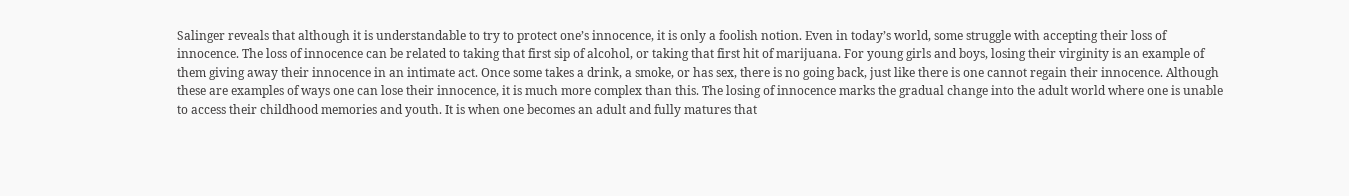Salinger reveals that although it is understandable to try to protect one’s innocence, it is only a foolish notion. Even in today’s world, some struggle with accepting their loss of innocence. The loss of innocence can be related to taking that first sip of alcohol, or taking that first hit of marijuana. For young girls and boys, losing their virginity is an example of them giving away their innocence in an intimate act. Once some takes a drink, a smoke, or has sex, there is no going back, just like there is one cannot regain their innocence. Although these are examples of ways one can lose their innocence, it is much more complex than this. The losing of innocence marks the gradual change into the adult world where one is unable to access their childhood memories and youth. It is when one becomes an adult and fully matures that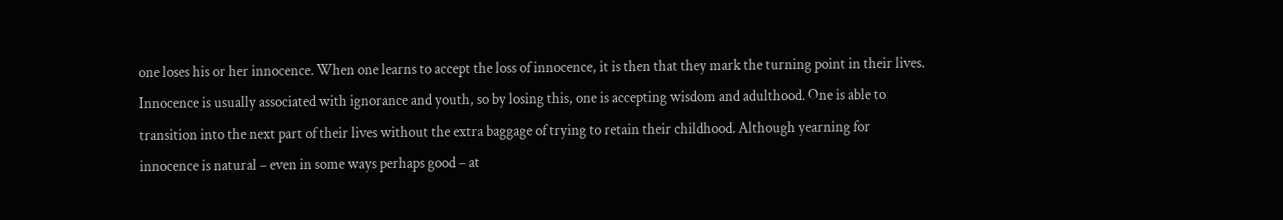one loses his or her innocence. When one learns to accept the loss of innocence, it is then that they mark the turning point in their lives. Innocence is usually associated with ignorance and youth, so by losing this, one is accepting wisdom and adulthood. One is able to transition into the next part of their lives without the extra baggage of trying to retain their childhood. Although yearning for innocence is natural – even in some ways perhaps good – at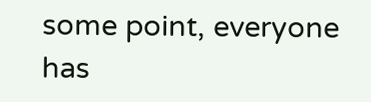some point, everyone has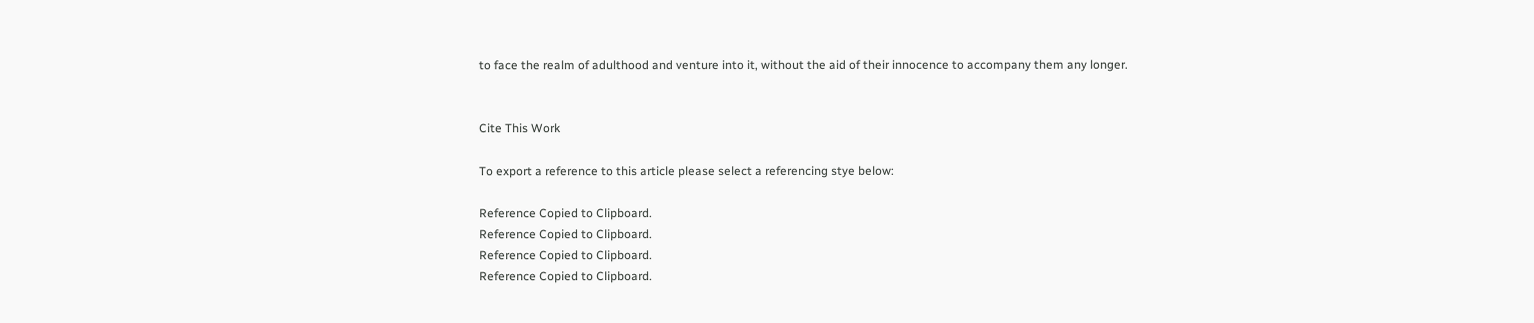to face the realm of adulthood and venture into it, without the aid of their innocence to accompany them any longer.


Cite This Work

To export a reference to this article please select a referencing stye below:

Reference Copied to Clipboard.
Reference Copied to Clipboard.
Reference Copied to Clipboard.
Reference Copied to Clipboard.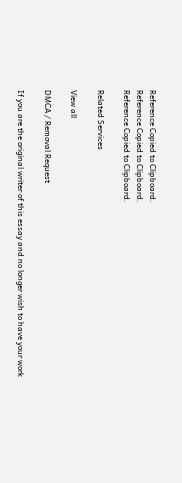Reference Copied to Clipboard.
Reference Copied to Clipboard.
Reference Copied to Clipboard.

Related Services

View all

DMCA / Removal Request

If you are the original writer of this essay and no longer wish to have your work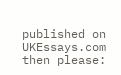published on UKEssays.com then please: